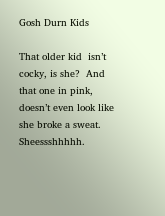Gosh Durn Kids

That older kid  isn’t cocky, is she?  And that one in pink, doesn’t even look like she broke a sweat.  Sheessshhhhh.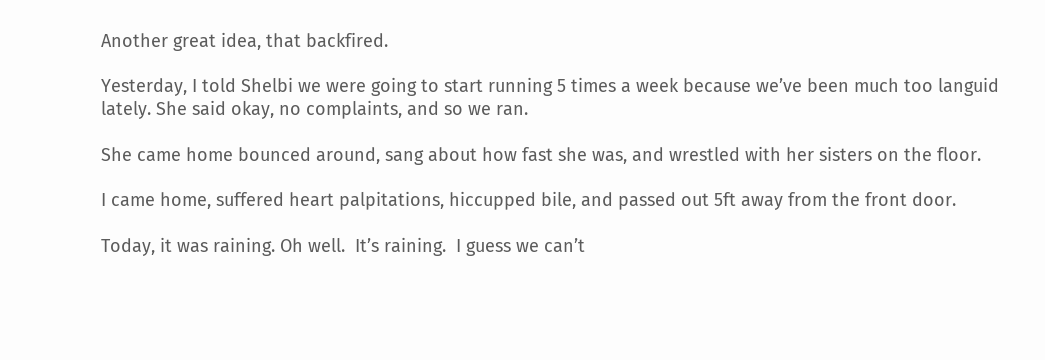Another great idea, that backfired.

Yesterday, I told Shelbi we were going to start running 5 times a week because we’ve been much too languid lately. She said okay, no complaints, and so we ran.

She came home bounced around, sang about how fast she was, and wrestled with her sisters on the floor.

I came home, suffered heart palpitations, hiccupped bile, and passed out 5ft away from the front door.

Today, it was raining. Oh well.  It’s raining.  I guess we can’t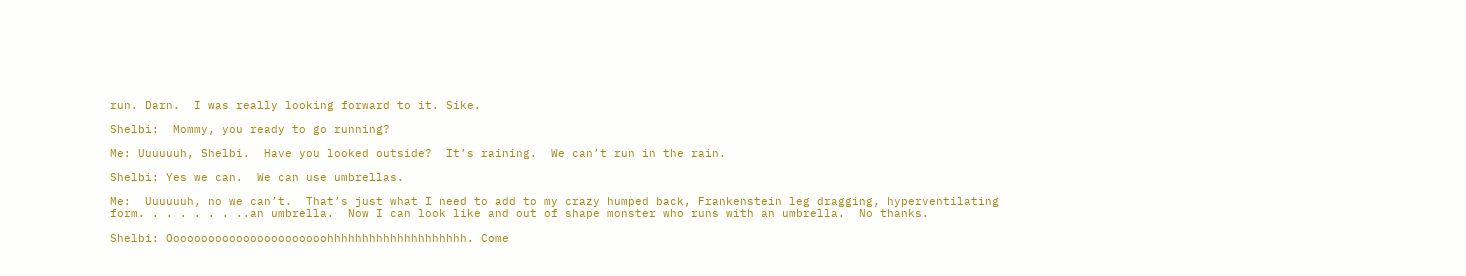run. Darn.  I was really looking forward to it. Sike.

Shelbi:  Mommy, you ready to go running?

Me: Uuuuuuh, Shelbi.  Have you looked outside?  It’s raining.  We can’t run in the rain.

Shelbi: Yes we can.  We can use umbrellas.

Me:  Uuuuuuh, no we can’t.  That’s just what I need to add to my crazy humped back, Frankenstein leg dragging, hyperventilating form. . . . . . . ..an umbrella.  Now I can look like and out of shape monster who runs with an umbrella.  No thanks.

Shelbi: Ooooooooooooooooooooooohhhhhhhhhhhhhhhhhhhh. Come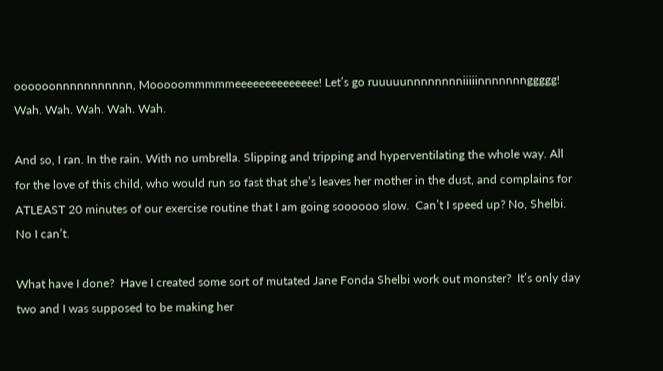oooooonnnnnnnnnnn, Mooooommmmmeeeeeeeeeeeeee! Let’s go ruuuuunnnnnnnniiiiinnnnnnnggggg! Wah. Wah. Wah. Wah. Wah.

And so, I ran. In the rain. With no umbrella. Slipping and tripping and hyperventilating the whole way. All for the love of this child, who would run so fast that she’s leaves her mother in the dust, and complains for ATLEAST 20 minutes of our exercise routine that I am going soooooo slow.  Can’t I speed up? No, Shelbi. No I can’t.

What have I done?  Have I created some sort of mutated Jane Fonda Shelbi work out monster?  It’s only day two and I was supposed to be making her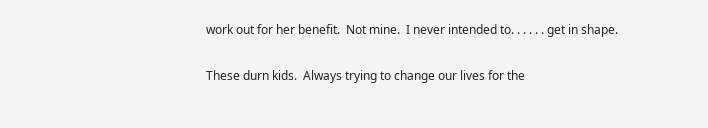work out for her benefit.  Not mine.  I never intended to. . . . . . get in shape.

These durn kids.  Always trying to change our lives for the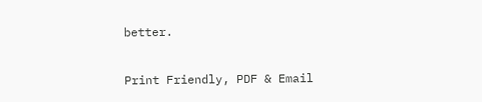better.

Print Friendly, PDF & Email